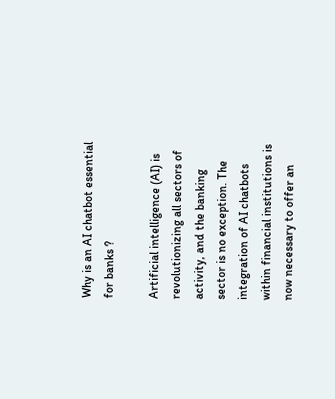Why is an AI chatbot essential for banks ?

Artificial intelligence (AI) is revolutionizing all sectors of activity, and the banking sector is no exception. The integration of AI chatbots within financial institutions is now necessary to offer an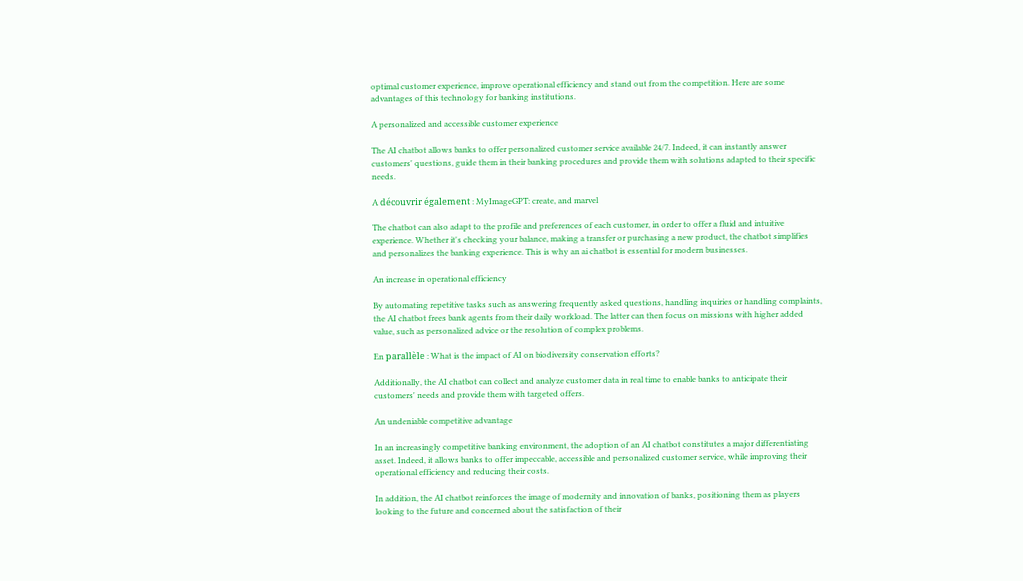optimal customer experience, improve operational efficiency and stand out from the competition. Here are some advantages of this technology for banking institutions.

A personalized and accessible customer experience

The AI chatbot allows banks to offer personalized customer service available 24/7. Indeed, it can instantly answer customers' questions, guide them in their banking procedures and provide them with solutions adapted to their specific needs.

A découvrir également : MyImageGPT: create, and marvel

The chatbot can also adapt to the profile and preferences of each customer, in order to offer a fluid and intuitive experience. Whether it's checking your balance, making a transfer or purchasing a new product, the chatbot simplifies and personalizes the banking experience. This is why an ai chatbot is essential for modern businesses.

An increase in operational efficiency

By automating repetitive tasks such as answering frequently asked questions, handling inquiries or handling complaints, the AI chatbot frees bank agents from their daily workload. The latter can then focus on missions with higher added value, such as personalized advice or the resolution of complex problems.

En parallèle : What is the impact of AI on biodiversity conservation efforts?

Additionally, the AI chatbot can collect and analyze customer data in real time to enable banks to anticipate their customers' needs and provide them with targeted offers.

An undeniable competitive advantage

In an increasingly competitive banking environment, the adoption of an AI chatbot constitutes a major differentiating asset. Indeed, it allows banks to offer impeccable, accessible and personalized customer service, while improving their operational efficiency and reducing their costs.

In addition, the AI chatbot reinforces the image of modernity and innovation of banks, positioning them as players looking to the future and concerned about the satisfaction of their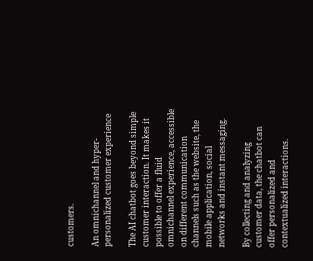customers.

An omnichannel and hyper-personalized customer experience

The AI chatbot goes beyond simple customer interaction. It makes it possible to offer a fluid omnichannel experience, accessible on different communication channels such as the website, the mobile application, social networks and instant messaging.

By collecting and analyzing customer data, the chatbot can offer personalized and contextualized interactions.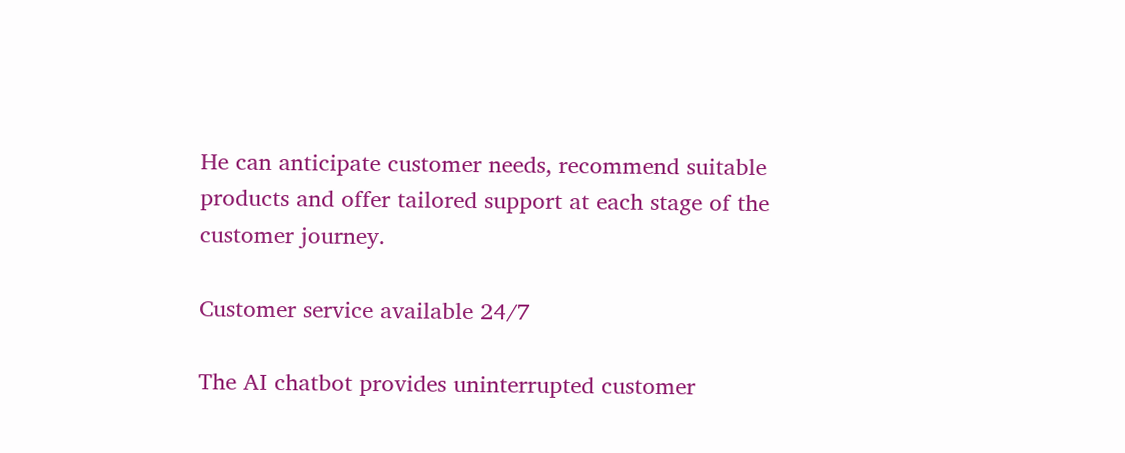He can anticipate customer needs, recommend suitable products and offer tailored support at each stage of the customer journey.

Customer service available 24/7

The AI chatbot provides uninterrupted customer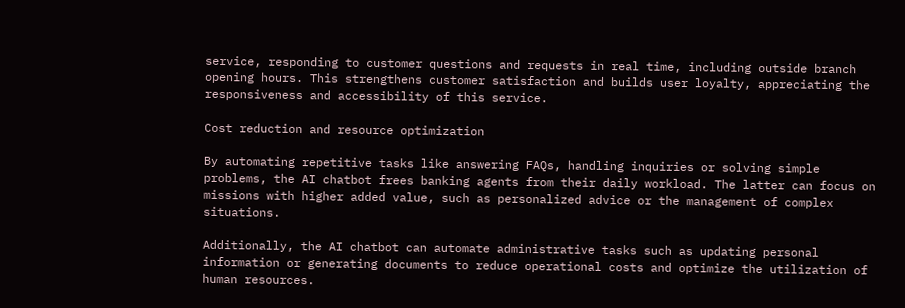service, responding to customer questions and requests in real time, including outside branch opening hours. This strengthens customer satisfaction and builds user loyalty, appreciating the responsiveness and accessibility of this service.

Cost reduction and resource optimization

By automating repetitive tasks like answering FAQs, handling inquiries or solving simple problems, the AI chatbot frees banking agents from their daily workload. The latter can focus on missions with higher added value, such as personalized advice or the management of complex situations.

Additionally, the AI chatbot can automate administrative tasks such as updating personal information or generating documents to reduce operational costs and optimize the utilization of human resources.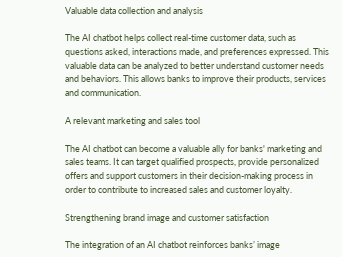Valuable data collection and analysis

The AI chatbot helps collect real-time customer data, such as questions asked, interactions made, and preferences expressed. This valuable data can be analyzed to better understand customer needs and behaviors. This allows banks to improve their products, services and communication.

A relevant marketing and sales tool

The AI chatbot can become a valuable ally for banks' marketing and sales teams. It can target qualified prospects, provide personalized offers and support customers in their decision-making process in order to contribute to increased sales and customer loyalty.

Strengthening brand image and customer satisfaction

The integration of an AI chatbot reinforces banks’ image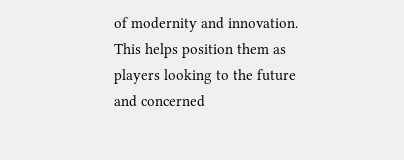of modernity and innovation. This helps position them as players looking to the future and concerned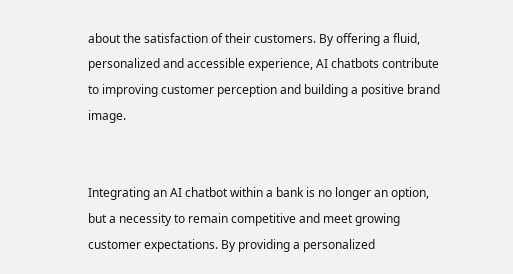about the satisfaction of their customers. By offering a fluid, personalized and accessible experience, AI chatbots contribute to improving customer perception and building a positive brand image.


Integrating an AI chatbot within a bank is no longer an option, but a necessity to remain competitive and meet growing customer expectations. By providing a personalized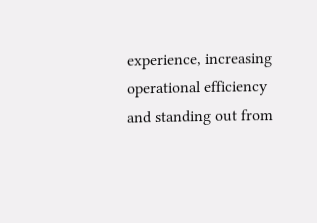experience, increasing operational efficiency and standing out from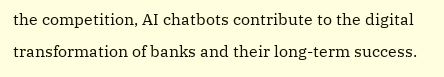the competition, AI chatbots contribute to the digital transformation of banks and their long-term success.